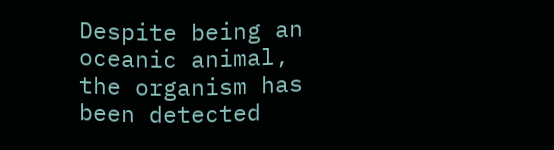Despite being an oceanic animal, the organism has been detected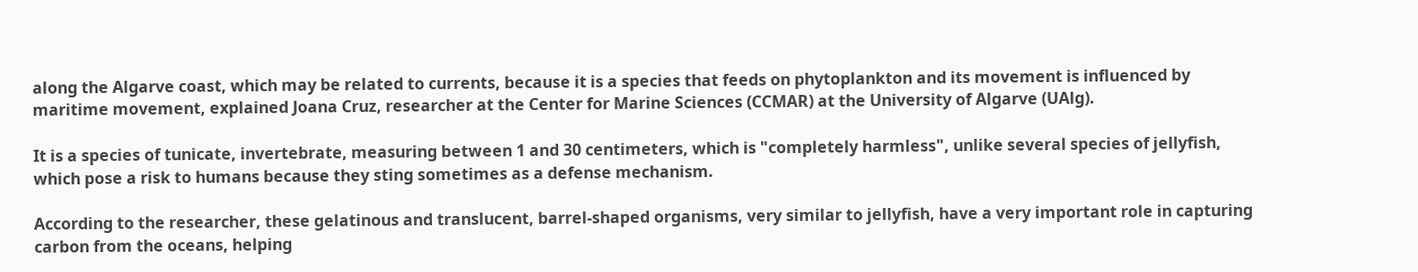along the Algarve coast, which may be related to currents, because it is a species that feeds on phytoplankton and its movement is influenced by maritime movement, explained Joana Cruz, researcher at the Center for Marine Sciences (CCMAR) at the University of Algarve (UAlg).

It is a species of tunicate, invertebrate, measuring between 1 and 30 centimeters, which is "completely harmless", unlike several species of jellyfish, which pose a risk to humans because they sting sometimes as a defense mechanism.

According to the researcher, these gelatinous and translucent, barrel-shaped organisms, very similar to jellyfish, have a very important role in capturing carbon from the oceans, helping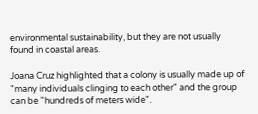environmental sustainability, but they are not usually found in coastal areas.

Joana Cruz highlighted that a colony is usually made up of "many individuals clinging to each other" and the group can be "hundreds of meters wide".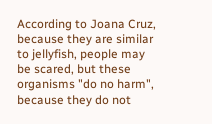According to Joana Cruz, because they are similar to jellyfish, people may be scared, but these organisms "do no harm", because they do not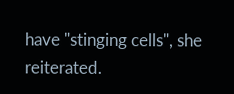have "stinging cells", she reiterated.